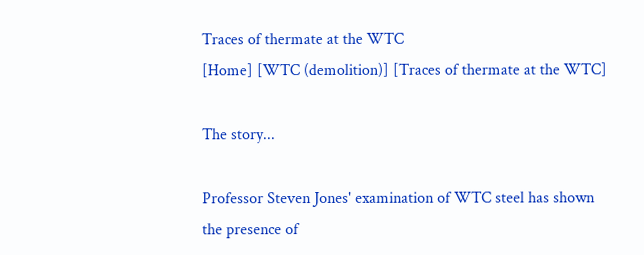Traces of thermate at the WTC
[Home] [WTC (demolition)] [Traces of thermate at the WTC]

The story...

Professor Steven Jones' examination of WTC steel has shown the presence of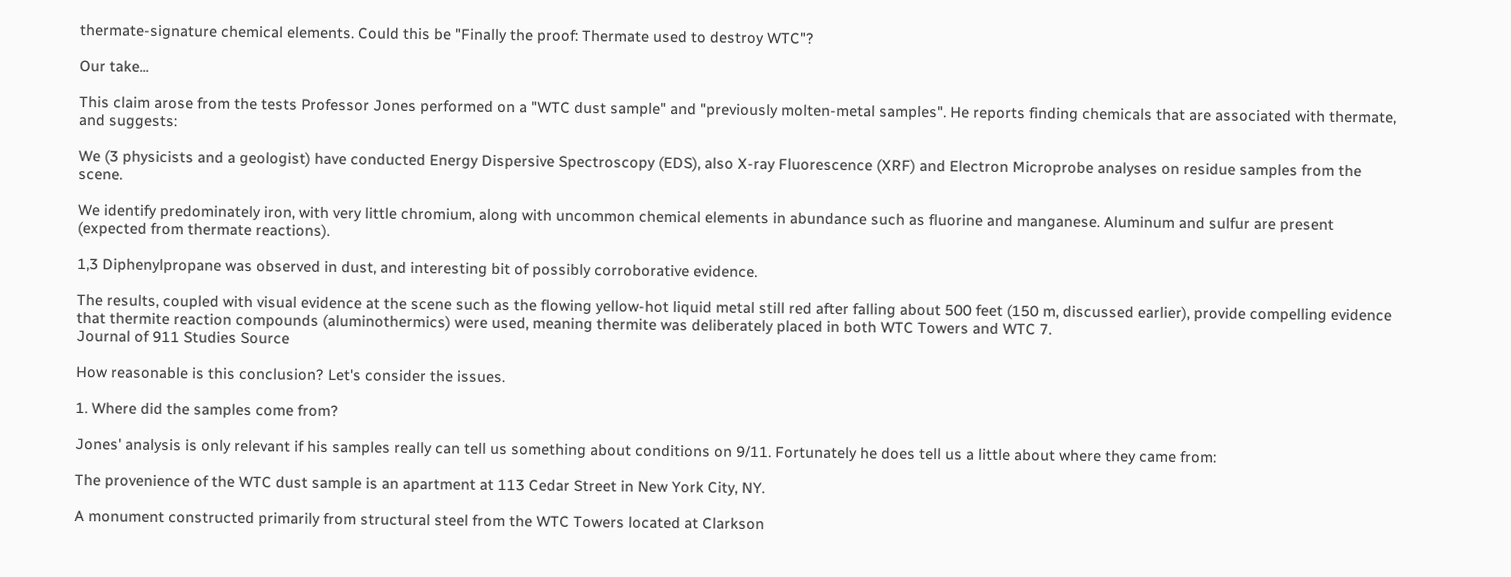thermate-signature chemical elements. Could this be "Finally the proof: Thermate used to destroy WTC"?

Our take...

This claim arose from the tests Professor Jones performed on a "WTC dust sample" and "previously molten-metal samples". He reports finding chemicals that are associated with thermate, and suggests:

We (3 physicists and a geologist) have conducted Energy Dispersive Spectroscopy (EDS), also X-ray Fluorescence (XRF) and Electron Microprobe analyses on residue samples from the scene.

We identify predominately iron, with very little chromium, along with uncommon chemical elements in abundance such as fluorine and manganese. Aluminum and sulfur are present (expected from thermate reactions).

1,3 Diphenylpropane was observed in dust, and interesting bit of possibly corroborative evidence.

The results, coupled with visual evidence at the scene such as the flowing yellow-hot liquid metal still red after falling about 500 feet (150 m, discussed earlier), provide compelling evidence that thermite reaction compounds (aluminothermics) were used, meaning thermite was deliberately placed in both WTC Towers and WTC 7.
Journal of 911 Studies Source

How reasonable is this conclusion? Let's consider the issues.

1. Where did the samples come from?

Jones' analysis is only relevant if his samples really can tell us something about conditions on 9/11. Fortunately he does tell us a little about where they came from:

The provenience of the WTC dust sample is an apartment at 113 Cedar Street in New York City, NY.

A monument constructed primarily from structural steel from the WTC Towers located at Clarkson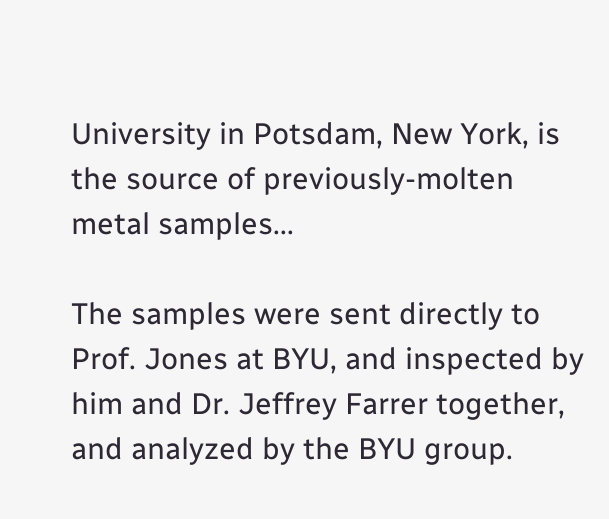University in Potsdam, New York, is the source of previously-molten metal samples...

The samples were sent directly to Prof. Jones at BYU, and inspected by him and Dr. Jeffrey Farrer together, and analyzed by the BYU group.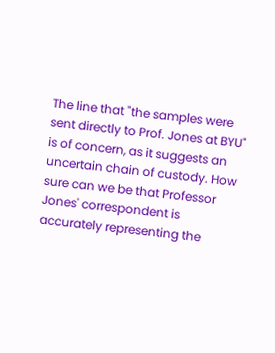The line that "the samples were sent directly to Prof. Jones at BYU" is of concern, as it suggests an uncertain chain of custody. How sure can we be that Professor Jones' correspondent is accurately representing the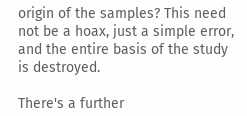origin of the samples? This need not be a hoax, just a simple error, and the entire basis of the study is destroyed.

There's a further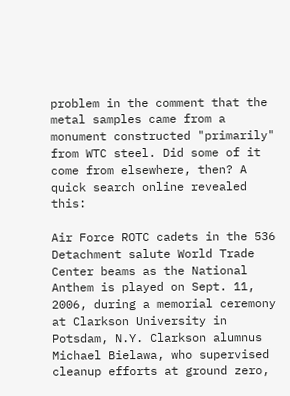problem in the comment that the metal samples came from a monument constructed "primarily" from WTC steel. Did some of it come from elsewhere, then? A quick search online revealed this:

Air Force ROTC cadets in the 536 Detachment salute World Trade Center beams as the National Anthem is played on Sept. 11, 2006, during a memorial ceremony at Clarkson University in Potsdam, N.Y. Clarkson alumnus Michael Bielawa, who supervised cleanup efforts at ground zero,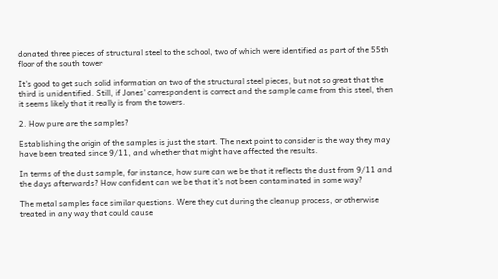donated three pieces of structural steel to the school, two of which were identified as part of the 55th floor of the south tower

It's good to get such solid information on two of the structural steel pieces, but not so great that the third is unidentified. Still, if Jones' correspondent is correct and the sample came from this steel, then it seems likely that it really is from the towers.

2. How pure are the samples?

Establishing the origin of the samples is just the start. The next point to consider is the way they may have been treated since 9/11, and whether that might have affected the results.

In terms of the dust sample, for instance, how sure can we be that it reflects the dust from 9/11 and the days afterwards? How confident can we be that it's not been contaminated in some way?

The metal samples face similar questions. Were they cut during the cleanup process, or otherwise treated in any way that could cause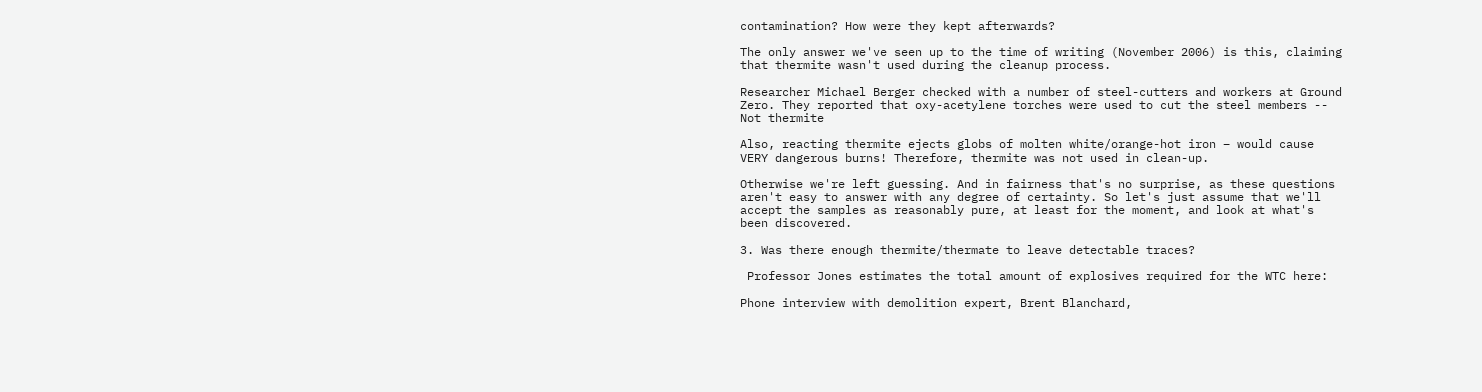contamination? How were they kept afterwards?

The only answer we've seen up to the time of writing (November 2006) is this, claiming that thermite wasn't used during the cleanup process.

Researcher Michael Berger checked with a number of steel-cutters and workers at Ground Zero. They reported that oxy-acetylene torches were used to cut the steel members -- Not thermite

Also, reacting thermite ejects globs of molten white/orange-hot iron – would cause VERY dangerous burns! Therefore, thermite was not used in clean-up.

Otherwise we're left guessing. And in fairness that's no surprise, as these questions aren't easy to answer with any degree of certainty. So let's just assume that we'll accept the samples as reasonably pure, at least for the moment, and look at what's been discovered.

3. Was there enough thermite/thermate to leave detectable traces?

 Professor Jones estimates the total amount of explosives required for the WTC here:

Phone interview with demolition expert, Brent Blanchard,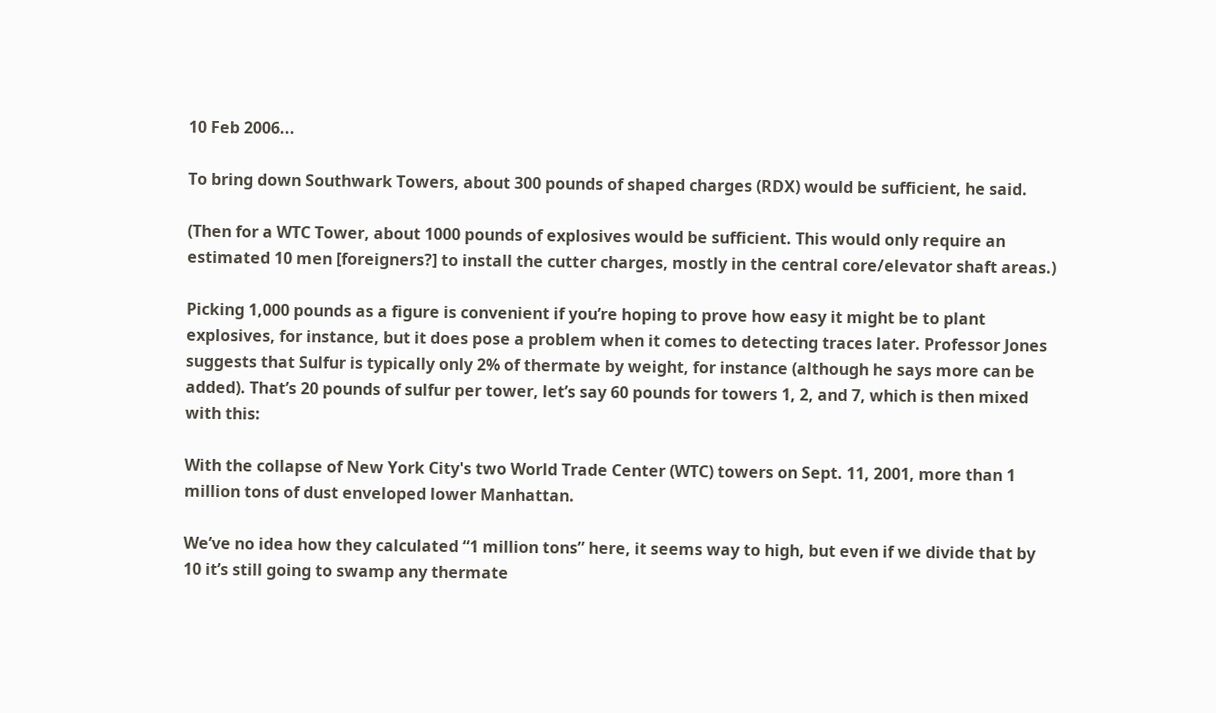10 Feb 2006...

To bring down Southwark Towers, about 300 pounds of shaped charges (RDX) would be sufficient, he said.

(Then for a WTC Tower, about 1000 pounds of explosives would be sufficient. This would only require an estimated 10 men [foreigners?] to install the cutter charges, mostly in the central core/elevator shaft areas.)

Picking 1,000 pounds as a figure is convenient if you’re hoping to prove how easy it might be to plant explosives, for instance, but it does pose a problem when it comes to detecting traces later. Professor Jones suggests that Sulfur is typically only 2% of thermate by weight, for instance (although he says more can be added). That’s 20 pounds of sulfur per tower, let’s say 60 pounds for towers 1, 2, and 7, which is then mixed with this:

With the collapse of New York City's two World Trade Center (WTC) towers on Sept. 11, 2001, more than 1 million tons of dust enveloped lower Manhattan.

We’ve no idea how they calculated “1 million tons” here, it seems way to high, but even if we divide that by 10 it’s still going to swamp any thermate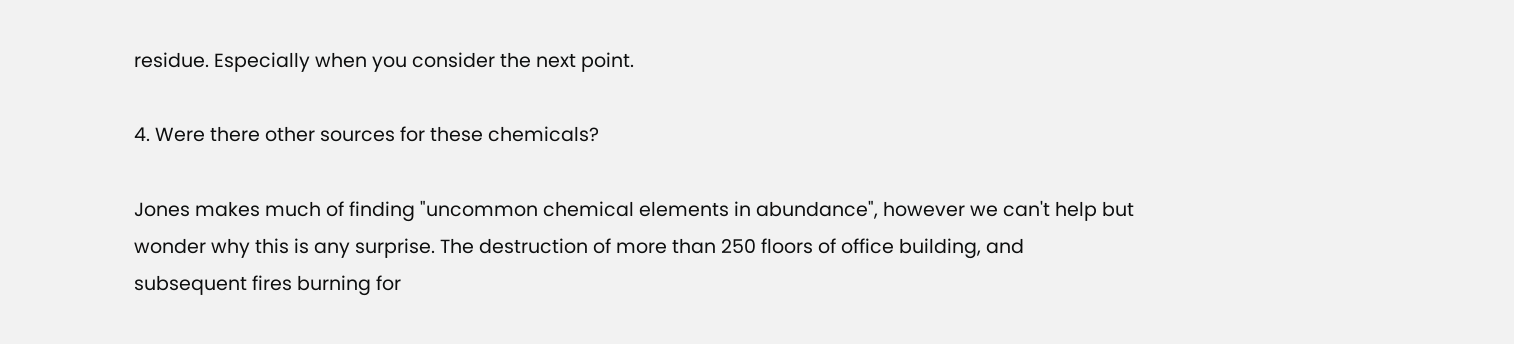residue. Especially when you consider the next point.

4. Were there other sources for these chemicals?

Jones makes much of finding "uncommon chemical elements in abundance", however we can't help but wonder why this is any surprise. The destruction of more than 250 floors of office building, and subsequent fires burning for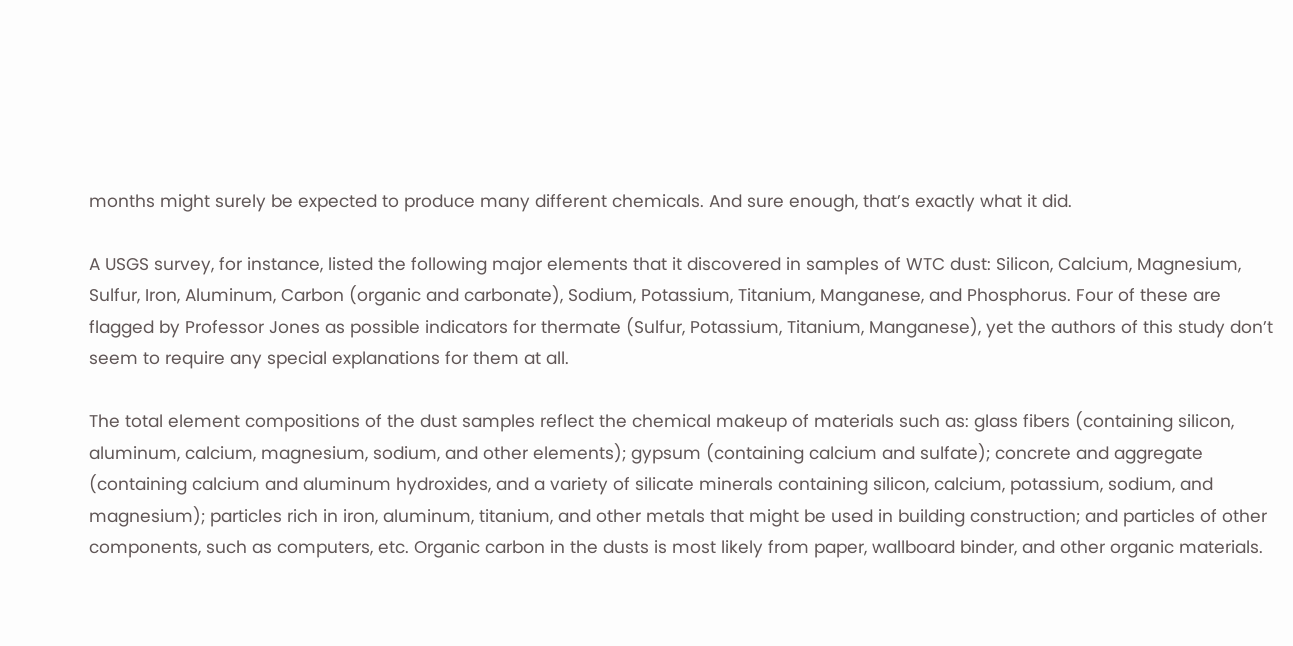months might surely be expected to produce many different chemicals. And sure enough, that’s exactly what it did.

A USGS survey, for instance, listed the following major elements that it discovered in samples of WTC dust: Silicon, Calcium, Magnesium, Sulfur, Iron, Aluminum, Carbon (organic and carbonate), Sodium, Potassium, Titanium, Manganese, and Phosphorus. Four of these are flagged by Professor Jones as possible indicators for thermate (Sulfur, Potassium, Titanium, Manganese), yet the authors of this study don’t seem to require any special explanations for them at all.

The total element compositions of the dust samples reflect the chemical makeup of materials such as: glass fibers (containing silicon, aluminum, calcium, magnesium, sodium, and other elements); gypsum (containing calcium and sulfate); concrete and aggregate (containing calcium and aluminum hydroxides, and a variety of silicate minerals containing silicon, calcium, potassium, sodium, and magnesium); particles rich in iron, aluminum, titanium, and other metals that might be used in building construction; and particles of other components, such as computers, etc. Organic carbon in the dusts is most likely from paper, wallboard binder, and other organic materials.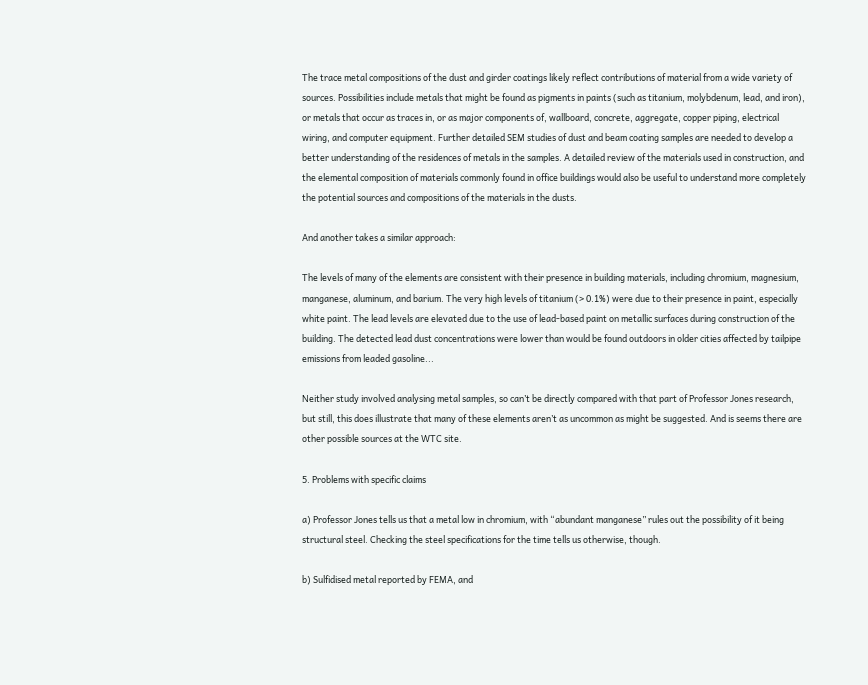The trace metal compositions of the dust and girder coatings likely reflect contributions of material from a wide variety of sources. Possibilities include metals that might be found as pigments in paints (such as titanium, molybdenum, lead, and iron), or metals that occur as traces in, or as major components of, wallboard, concrete, aggregate, copper piping, electrical wiring, and computer equipment. Further detailed SEM studies of dust and beam coating samples are needed to develop a better understanding of the residences of metals in the samples. A detailed review of the materials used in construction, and the elemental composition of materials commonly found in office buildings would also be useful to understand more completely the potential sources and compositions of the materials in the dusts.

And another takes a similar approach:

The levels of many of the elements are consistent with their presence in building materials, including chromium, magnesium, manganese, aluminum, and barium. The very high levels of titanium (> 0.1%) were due to their presence in paint, especially white paint. The lead levels are elevated due to the use of lead-based paint on metallic surfaces during construction of the building. The detected lead dust concentrations were lower than would be found outdoors in older cities affected by tailpipe emissions from leaded gasoline...

Neither study involved analysing metal samples, so can’t be directly compared with that part of Professor Jones research, but still, this does illustrate that many of these elements aren’t as uncommon as might be suggested. And is seems there are other possible sources at the WTC site.

5. Problems with specific claims

a) Professor Jones tells us that a metal low in chromium, with “abundant manganese” rules out the possibility of it being structural steel. Checking the steel specifications for the time tells us otherwise, though.

b) Sulfidised metal reported by FEMA, and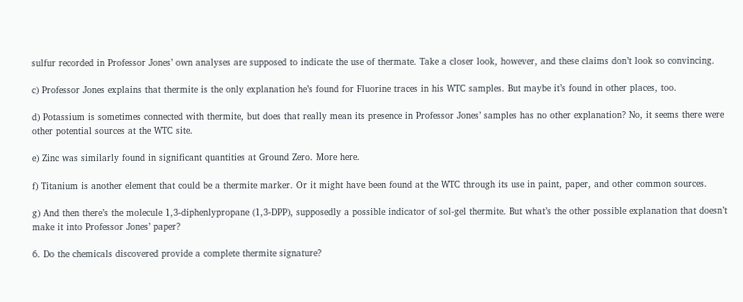sulfur recorded in Professor Jones’ own analyses are supposed to indicate the use of thermate. Take a closer look, however, and these claims don’t look so convincing.

c) Professor Jones explains that thermite is the only explanation he’s found for Fluorine traces in his WTC samples. But maybe it’s found in other places, too.

d) Potassium is sometimes connected with thermite, but does that really mean its presence in Professor Jones’ samples has no other explanation? No, it seems there were other potential sources at the WTC site.

e) Zinc was similarly found in significant quantities at Ground Zero. More here.

f) Titanium is another element that could be a thermite marker. Or it might have been found at the WTC through its use in paint, paper, and other common sources.

g) And then there’s the molecule 1,3-diphenlypropane (1,3-DPP), supposedly a possible indicator of sol-gel thermite. But what’s the other possible explanation that doesn’t make it into Professor Jones’ paper?

6. Do the chemicals discovered provide a complete thermite signature?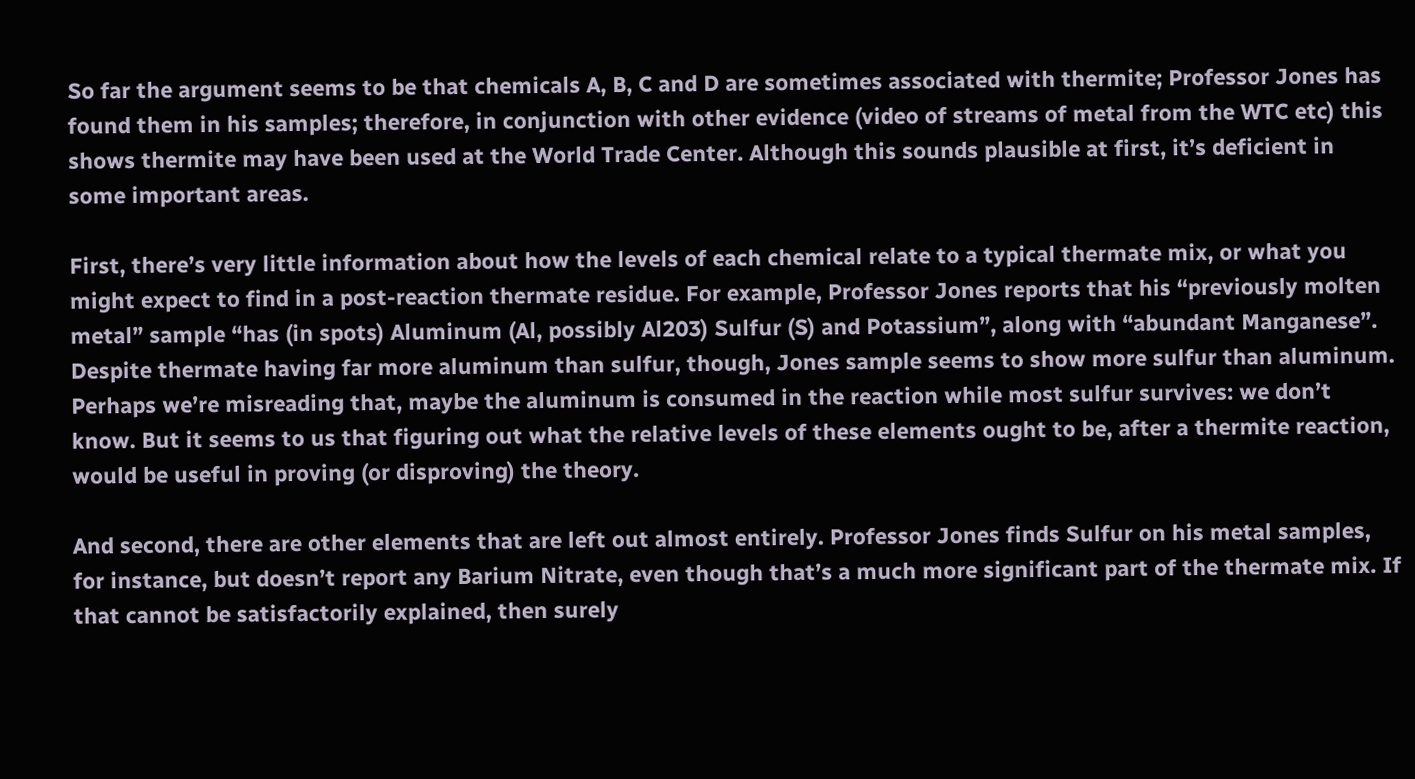So far the argument seems to be that chemicals A, B, C and D are sometimes associated with thermite; Professor Jones has found them in his samples; therefore, in conjunction with other evidence (video of streams of metal from the WTC etc) this shows thermite may have been used at the World Trade Center. Although this sounds plausible at first, it’s deficient in some important areas.

First, there’s very little information about how the levels of each chemical relate to a typical thermate mix, or what you might expect to find in a post-reaction thermate residue. For example, Professor Jones reports that his “previously molten metal” sample “has (in spots) Aluminum (Al, possibly Al203) Sulfur (S) and Potassium”, along with “abundant Manganese”. Despite thermate having far more aluminum than sulfur, though, Jones sample seems to show more sulfur than aluminum. Perhaps we’re misreading that, maybe the aluminum is consumed in the reaction while most sulfur survives: we don’t know. But it seems to us that figuring out what the relative levels of these elements ought to be, after a thermite reaction, would be useful in proving (or disproving) the theory.

And second, there are other elements that are left out almost entirely. Professor Jones finds Sulfur on his metal samples, for instance, but doesn’t report any Barium Nitrate, even though that’s a much more significant part of the thermate mix. If that cannot be satisfactorily explained, then surely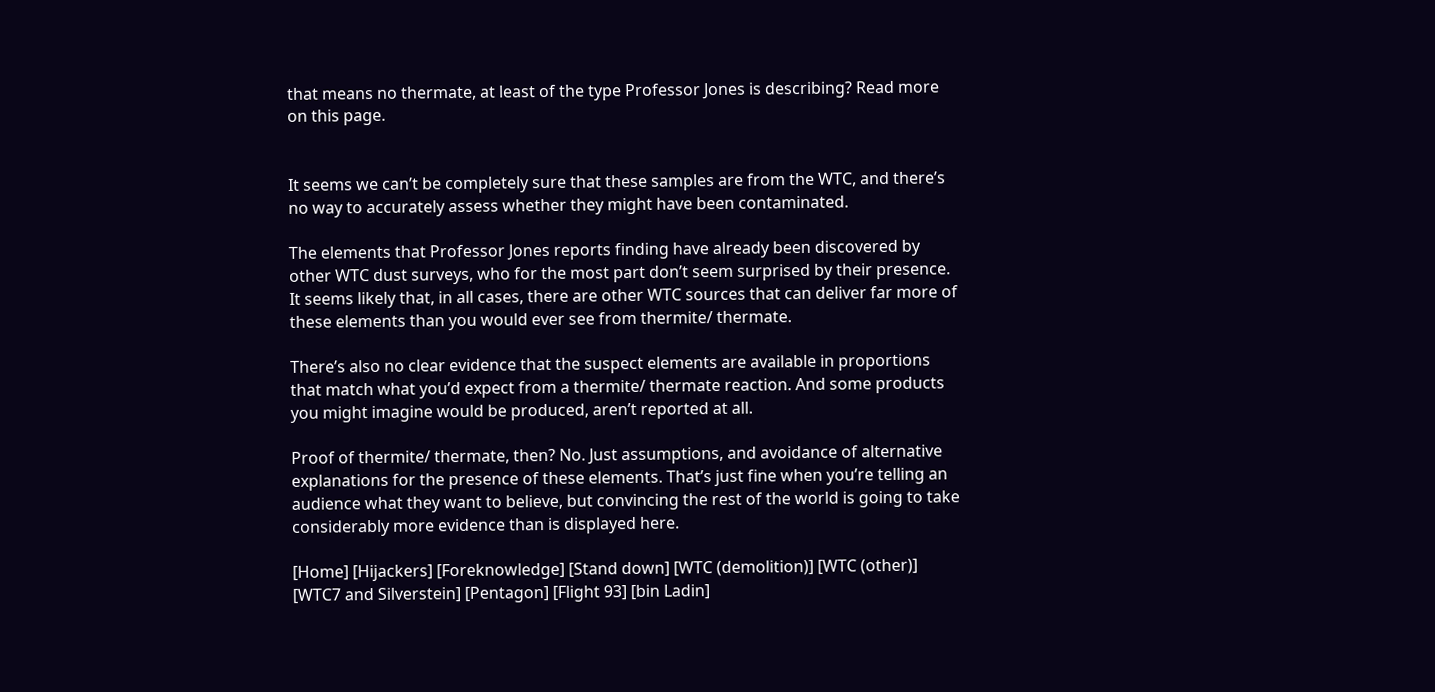that means no thermate, at least of the type Professor Jones is describing? Read more on this page.


It seems we can’t be completely sure that these samples are from the WTC, and there’s no way to accurately assess whether they might have been contaminated.

The elements that Professor Jones reports finding have already been discovered by other WTC dust surveys, who for the most part don’t seem surprised by their presence. It seems likely that, in all cases, there are other WTC sources that can deliver far more of these elements than you would ever see from thermite/ thermate.

There’s also no clear evidence that the suspect elements are available in proportions that match what you’d expect from a thermite/ thermate reaction. And some products you might imagine would be produced, aren’t reported at all.

Proof of thermite/ thermate, then? No. Just assumptions, and avoidance of alternative explanations for the presence of these elements. That’s just fine when you’re telling an audience what they want to believe, but convincing the rest of the world is going to take considerably more evidence than is displayed here.

[Home] [Hijackers] [Foreknowledge] [Stand down] [WTC (demolition)] [WTC (other)] [WTC7 and Silverstein] [Pentagon] [Flight 93] [bin Ladin]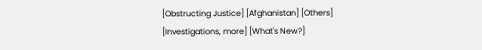[Obstructing Justice] [Afghanistan] [Others] [Investigations, more] [What's New?]